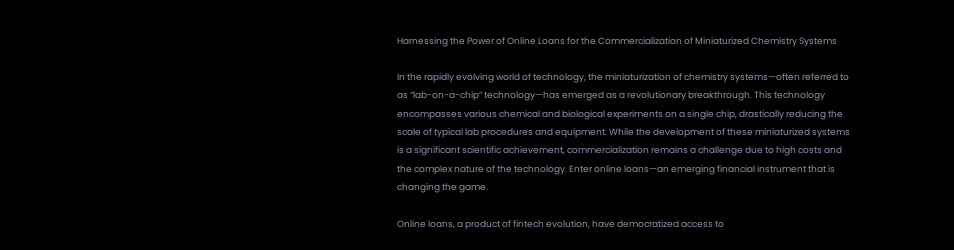Harnessing the Power of Online Loans for the Commercialization of Miniaturized Chemistry Systems

In the rapidly evolving world of technology, the miniaturization of chemistry systems—often referred to as “lab-on-a-chip” technology—has emerged as a revolutionary breakthrough. This technology encompasses various chemical and biological experiments on a single chip, drastically reducing the scale of typical lab procedures and equipment. While the development of these miniaturized systems is a significant scientific achievement, commercialization remains a challenge due to high costs and the complex nature of the technology. Enter online loans—an emerging financial instrument that is changing the game.

Online loans, a product of fintech evolution, have democratized access to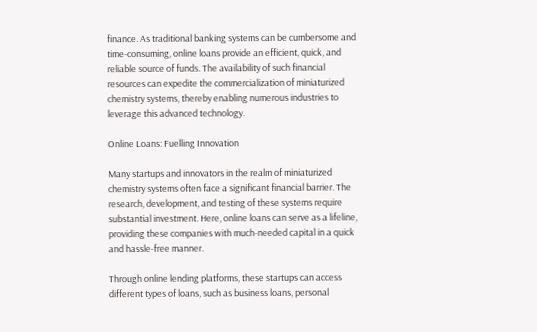finance. As traditional banking systems can be cumbersome and time-consuming, online loans provide an efficient, quick, and reliable source of funds. The availability of such financial resources can expedite the commercialization of miniaturized chemistry systems, thereby enabling numerous industries to leverage this advanced technology.

Online Loans: Fuelling Innovation

Many startups and innovators in the realm of miniaturized chemistry systems often face a significant financial barrier. The research, development, and testing of these systems require substantial investment. Here, online loans can serve as a lifeline, providing these companies with much-needed capital in a quick and hassle-free manner.

Through online lending platforms, these startups can access different types of loans, such as business loans, personal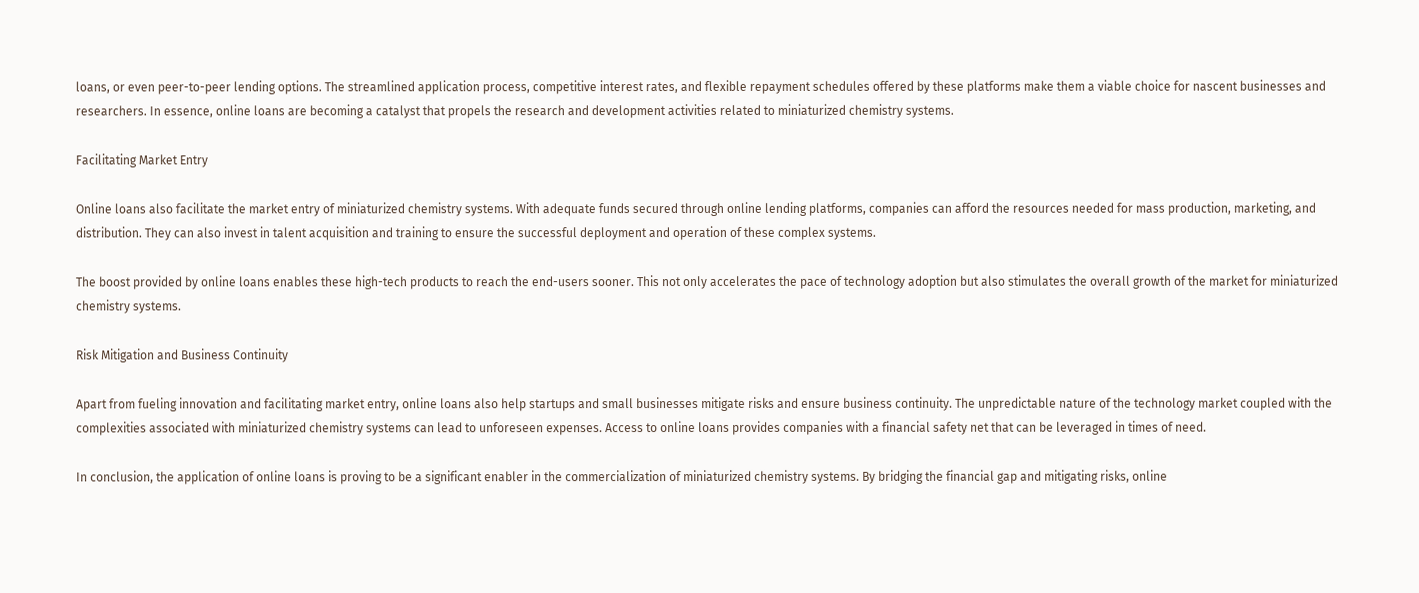loans, or even peer-to-peer lending options. The streamlined application process, competitive interest rates, and flexible repayment schedules offered by these platforms make them a viable choice for nascent businesses and researchers. In essence, online loans are becoming a catalyst that propels the research and development activities related to miniaturized chemistry systems.

Facilitating Market Entry

Online loans also facilitate the market entry of miniaturized chemistry systems. With adequate funds secured through online lending platforms, companies can afford the resources needed for mass production, marketing, and distribution. They can also invest in talent acquisition and training to ensure the successful deployment and operation of these complex systems.

The boost provided by online loans enables these high-tech products to reach the end-users sooner. This not only accelerates the pace of technology adoption but also stimulates the overall growth of the market for miniaturized chemistry systems.

Risk Mitigation and Business Continuity

Apart from fueling innovation and facilitating market entry, online loans also help startups and small businesses mitigate risks and ensure business continuity. The unpredictable nature of the technology market coupled with the complexities associated with miniaturized chemistry systems can lead to unforeseen expenses. Access to online loans provides companies with a financial safety net that can be leveraged in times of need.

In conclusion, the application of online loans is proving to be a significant enabler in the commercialization of miniaturized chemistry systems. By bridging the financial gap and mitigating risks, online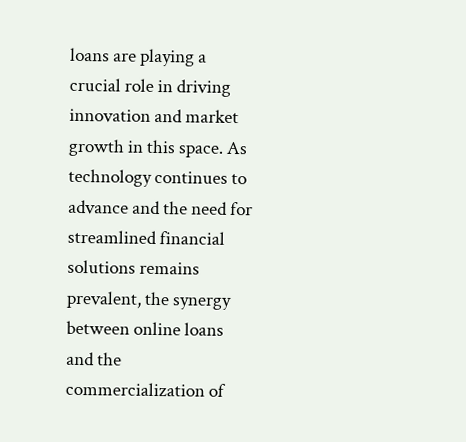loans are playing a crucial role in driving innovation and market growth in this space. As technology continues to advance and the need for streamlined financial solutions remains prevalent, the synergy between online loans and the commercialization of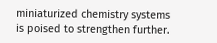miniaturized chemistry systems is poised to strengthen further.